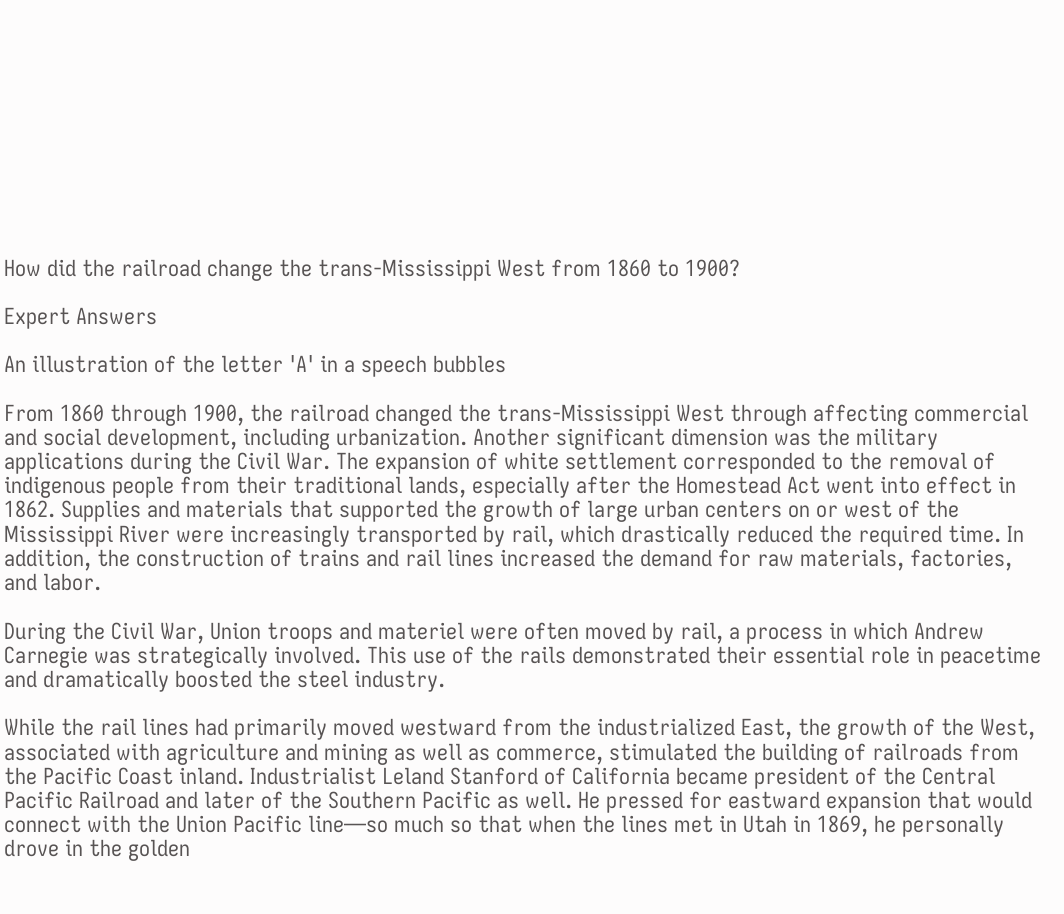How did the railroad change the trans-Mississippi West from 1860 to 1900?

Expert Answers

An illustration of the letter 'A' in a speech bubbles

From 1860 through 1900, the railroad changed the trans-Mississippi West through affecting commercial and social development, including urbanization. Another significant dimension was the military applications during the Civil War. The expansion of white settlement corresponded to the removal of indigenous people from their traditional lands, especially after the Homestead Act went into effect in 1862. Supplies and materials that supported the growth of large urban centers on or west of the Mississippi River were increasingly transported by rail, which drastically reduced the required time. In addition, the construction of trains and rail lines increased the demand for raw materials, factories, and labor.

During the Civil War, Union troops and materiel were often moved by rail, a process in which Andrew Carnegie was strategically involved. This use of the rails demonstrated their essential role in peacetime and dramatically boosted the steel industry.

While the rail lines had primarily moved westward from the industrialized East, the growth of the West, associated with agriculture and mining as well as commerce, stimulated the building of railroads from the Pacific Coast inland. Industrialist Leland Stanford of California became president of the Central Pacific Railroad and later of the Southern Pacific as well. He pressed for eastward expansion that would connect with the Union Pacific line—so much so that when the lines met in Utah in 1869, he personally drove in the golden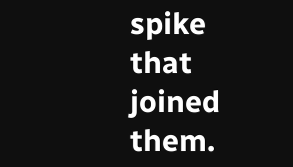spike that joined them.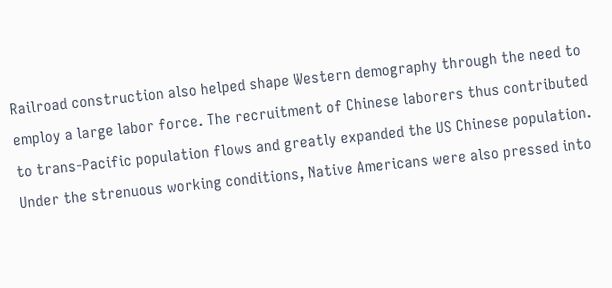Railroad construction also helped shape Western demography through the need to employ a large labor force. The recruitment of Chinese laborers thus contributed to trans-Pacific population flows and greatly expanded the US Chinese population. Under the strenuous working conditions, Native Americans were also pressed into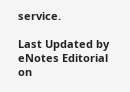service.

Last Updated by eNotes Editorial on